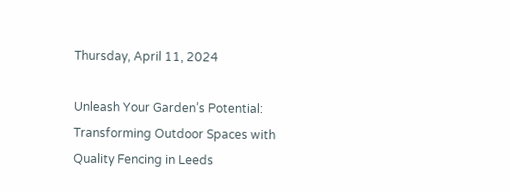Thursday, April 11, 2024

Unleash Your Garden’s Potential: Transforming Outdoor Spaces with Quality Fencing in Leeds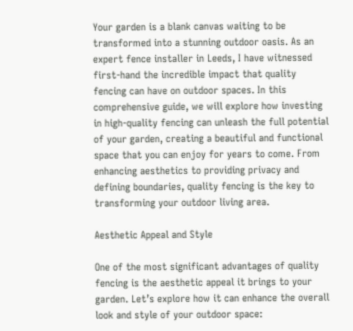Your garden is a blank canvas waiting to be transformed into a stunning outdoor oasis. As an expert fence installer in Leeds, I have witnessed first-hand the incredible impact that quality fencing can have on outdoor spaces. In this comprehensive guide, we will explore how investing in high-quality fencing can unleash the full potential of your garden, creating a beautiful and functional space that you can enjoy for years to come. From enhancing aesthetics to providing privacy and defining boundaries, quality fencing is the key to transforming your outdoor living area.

Aesthetic Appeal and Style

One of the most significant advantages of quality fencing is the aesthetic appeal it brings to your garden. Let’s explore how it can enhance the overall look and style of your outdoor space: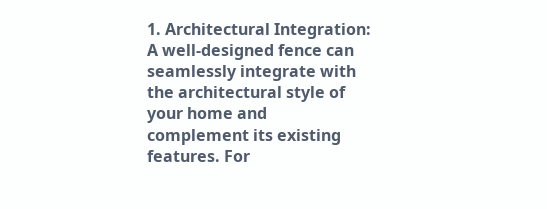1. Architectural Integration: A well-designed fence can seamlessly integrate with the architectural style of your home and complement its existing features. For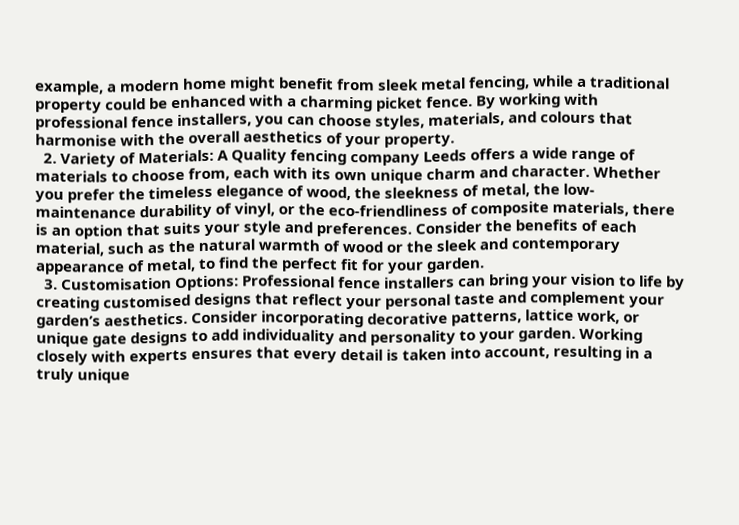example, a modern home might benefit from sleek metal fencing, while a traditional property could be enhanced with a charming picket fence. By working with professional fence installers, you can choose styles, materials, and colours that harmonise with the overall aesthetics of your property.
  2. Variety of Materials: A Quality fencing company Leeds offers a wide range of materials to choose from, each with its own unique charm and character. Whether you prefer the timeless elegance of wood, the sleekness of metal, the low-maintenance durability of vinyl, or the eco-friendliness of composite materials, there is an option that suits your style and preferences. Consider the benefits of each material, such as the natural warmth of wood or the sleek and contemporary appearance of metal, to find the perfect fit for your garden.
  3. Customisation Options: Professional fence installers can bring your vision to life by creating customised designs that reflect your personal taste and complement your garden’s aesthetics. Consider incorporating decorative patterns, lattice work, or unique gate designs to add individuality and personality to your garden. Working closely with experts ensures that every detail is taken into account, resulting in a truly unique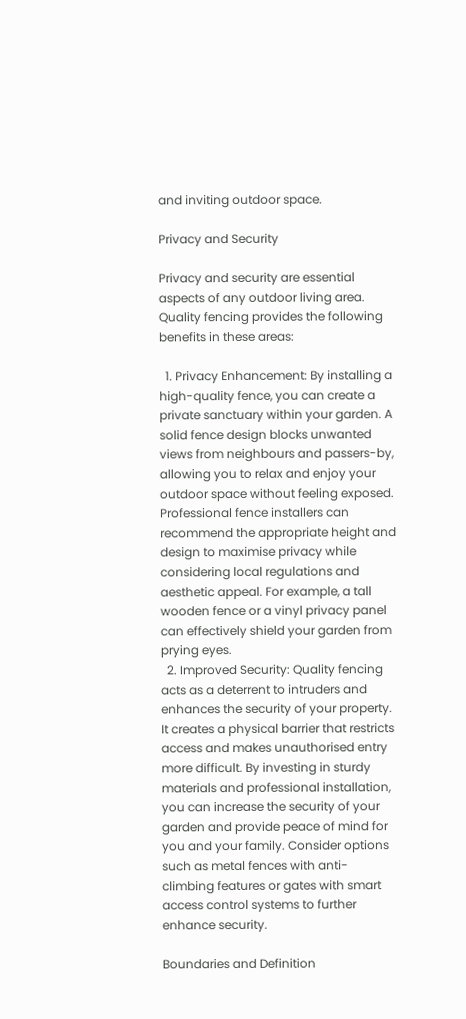and inviting outdoor space.

Privacy and Security

Privacy and security are essential aspects of any outdoor living area. Quality fencing provides the following benefits in these areas:

  1. Privacy Enhancement: By installing a high-quality fence, you can create a private sanctuary within your garden. A solid fence design blocks unwanted views from neighbours and passers-by, allowing you to relax and enjoy your outdoor space without feeling exposed. Professional fence installers can recommend the appropriate height and design to maximise privacy while considering local regulations and aesthetic appeal. For example, a tall wooden fence or a vinyl privacy panel can effectively shield your garden from prying eyes.
  2. Improved Security: Quality fencing acts as a deterrent to intruders and enhances the security of your property. It creates a physical barrier that restricts access and makes unauthorised entry more difficult. By investing in sturdy materials and professional installation, you can increase the security of your garden and provide peace of mind for you and your family. Consider options such as metal fences with anti-climbing features or gates with smart access control systems to further enhance security.

Boundaries and Definition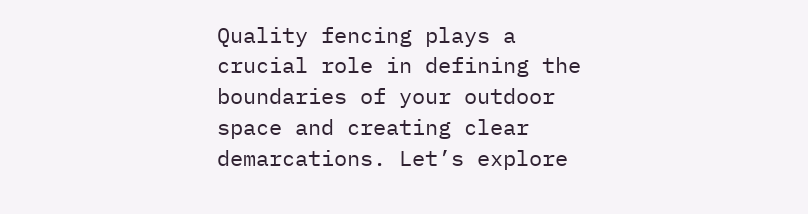Quality fencing plays a crucial role in defining the boundaries of your outdoor space and creating clear demarcations. Let’s explore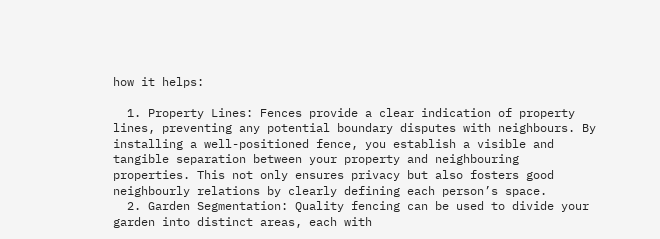how it helps:

  1. Property Lines: Fences provide a clear indication of property lines, preventing any potential boundary disputes with neighbours. By installing a well-positioned fence, you establish a visible and tangible separation between your property and neighbouring properties. This not only ensures privacy but also fosters good neighbourly relations by clearly defining each person’s space.
  2. Garden Segmentation: Quality fencing can be used to divide your garden into distinct areas, each with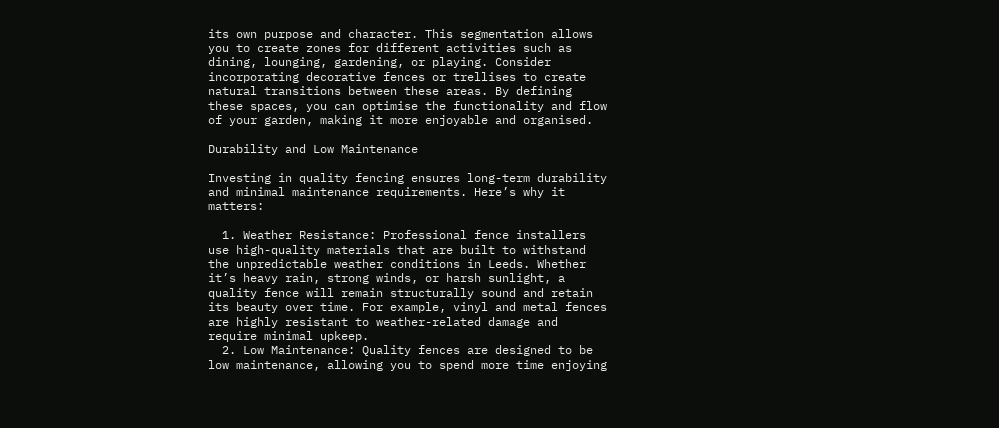its own purpose and character. This segmentation allows you to create zones for different activities such as dining, lounging, gardening, or playing. Consider incorporating decorative fences or trellises to create natural transitions between these areas. By defining these spaces, you can optimise the functionality and flow of your garden, making it more enjoyable and organised.

Durability and Low Maintenance

Investing in quality fencing ensures long-term durability and minimal maintenance requirements. Here’s why it matters:

  1. Weather Resistance: Professional fence installers use high-quality materials that are built to withstand the unpredictable weather conditions in Leeds. Whether it’s heavy rain, strong winds, or harsh sunlight, a quality fence will remain structurally sound and retain its beauty over time. For example, vinyl and metal fences are highly resistant to weather-related damage and require minimal upkeep.
  2. Low Maintenance: Quality fences are designed to be low maintenance, allowing you to spend more time enjoying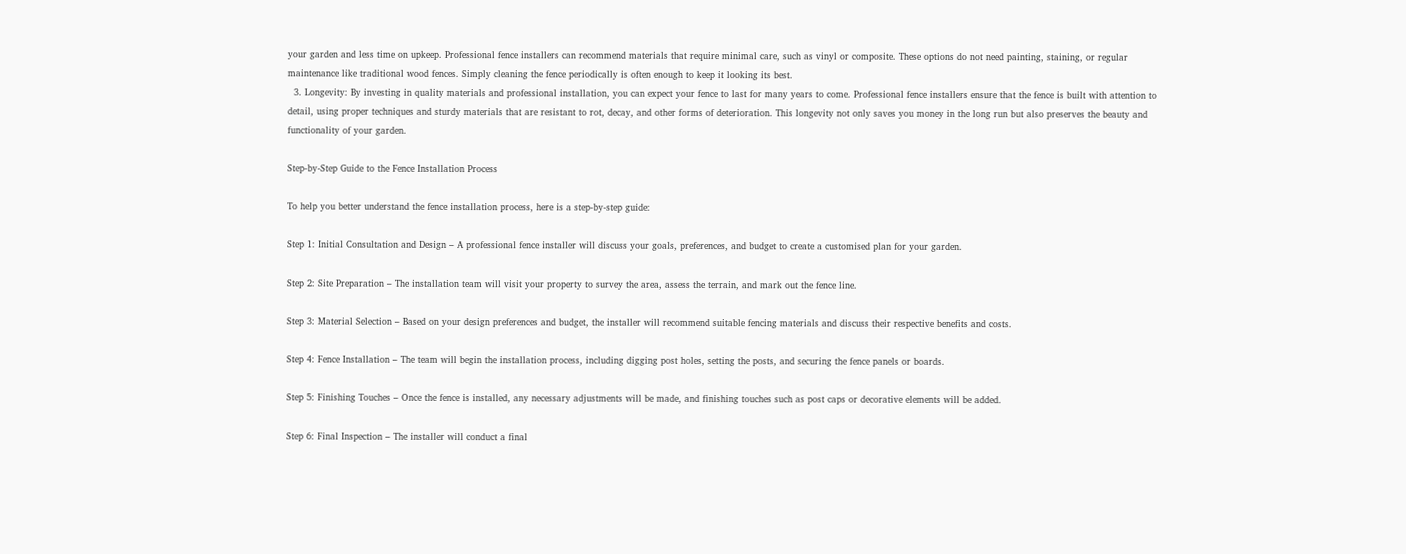your garden and less time on upkeep. Professional fence installers can recommend materials that require minimal care, such as vinyl or composite. These options do not need painting, staining, or regular maintenance like traditional wood fences. Simply cleaning the fence periodically is often enough to keep it looking its best.
  3. Longevity: By investing in quality materials and professional installation, you can expect your fence to last for many years to come. Professional fence installers ensure that the fence is built with attention to detail, using proper techniques and sturdy materials that are resistant to rot, decay, and other forms of deterioration. This longevity not only saves you money in the long run but also preserves the beauty and functionality of your garden.

Step-by-Step Guide to the Fence Installation Process

To help you better understand the fence installation process, here is a step-by-step guide:

Step 1: Initial Consultation and Design – A professional fence installer will discuss your goals, preferences, and budget to create a customised plan for your garden.

Step 2: Site Preparation – The installation team will visit your property to survey the area, assess the terrain, and mark out the fence line.

Step 3: Material Selection – Based on your design preferences and budget, the installer will recommend suitable fencing materials and discuss their respective benefits and costs.

Step 4: Fence Installation – The team will begin the installation process, including digging post holes, setting the posts, and securing the fence panels or boards.

Step 5: Finishing Touches – Once the fence is installed, any necessary adjustments will be made, and finishing touches such as post caps or decorative elements will be added.

Step 6: Final Inspection – The installer will conduct a final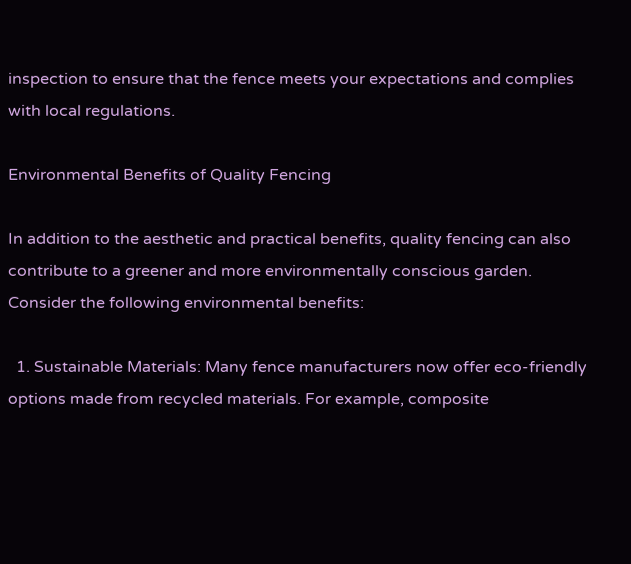inspection to ensure that the fence meets your expectations and complies with local regulations.

Environmental Benefits of Quality Fencing

In addition to the aesthetic and practical benefits, quality fencing can also contribute to a greener and more environmentally conscious garden. Consider the following environmental benefits:

  1. Sustainable Materials: Many fence manufacturers now offer eco-friendly options made from recycled materials. For example, composite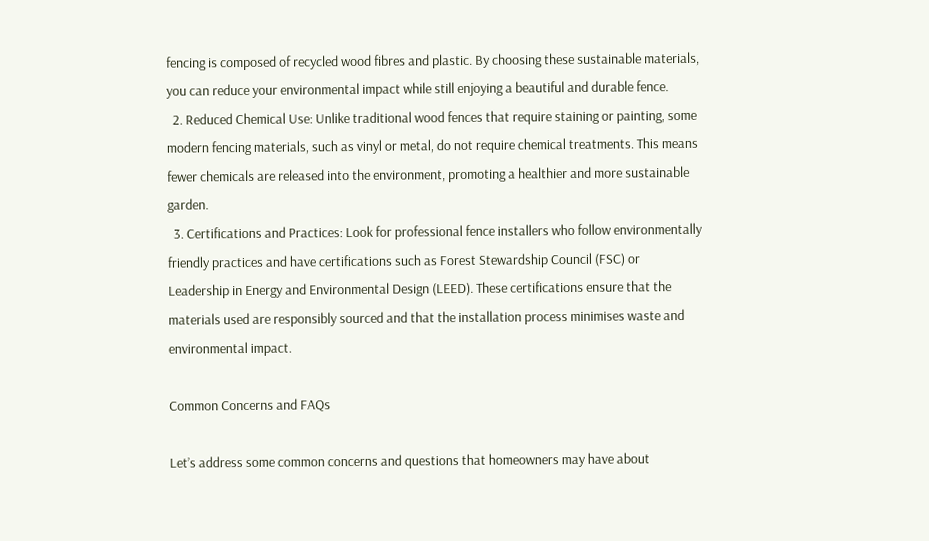fencing is composed of recycled wood fibres and plastic. By choosing these sustainable materials, you can reduce your environmental impact while still enjoying a beautiful and durable fence.
  2. Reduced Chemical Use: Unlike traditional wood fences that require staining or painting, some modern fencing materials, such as vinyl or metal, do not require chemical treatments. This means fewer chemicals are released into the environment, promoting a healthier and more sustainable garden.
  3. Certifications and Practices: Look for professional fence installers who follow environmentally friendly practices and have certifications such as Forest Stewardship Council (FSC) or Leadership in Energy and Environmental Design (LEED). These certifications ensure that the materials used are responsibly sourced and that the installation process minimises waste and environmental impact.

Common Concerns and FAQs

Let’s address some common concerns and questions that homeowners may have about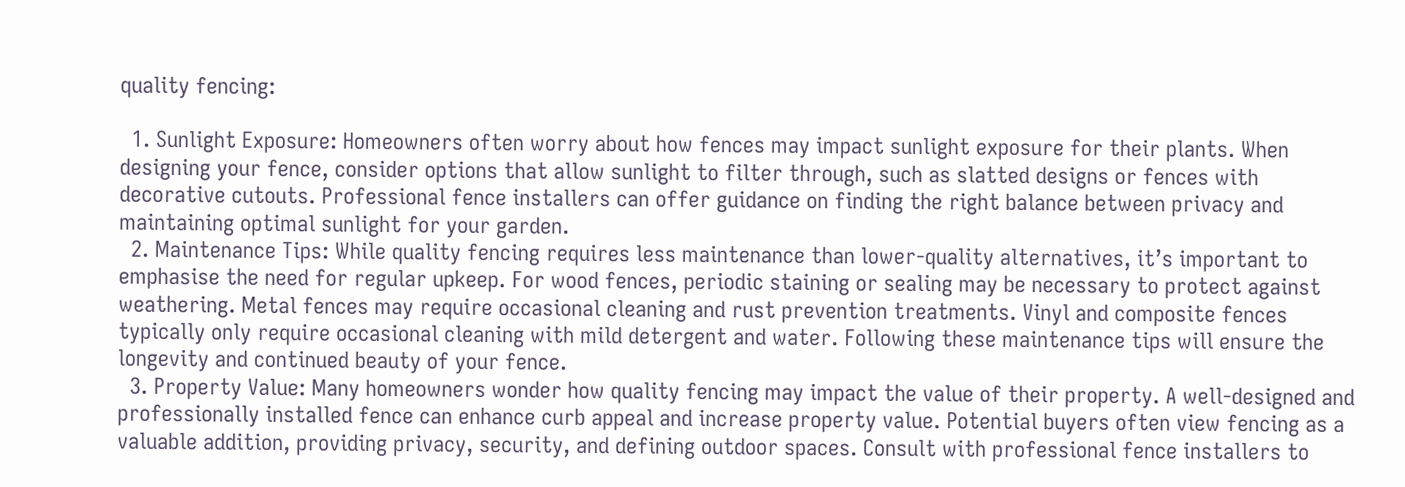quality fencing:

  1. Sunlight Exposure: Homeowners often worry about how fences may impact sunlight exposure for their plants. When designing your fence, consider options that allow sunlight to filter through, such as slatted designs or fences with decorative cutouts. Professional fence installers can offer guidance on finding the right balance between privacy and maintaining optimal sunlight for your garden.
  2. Maintenance Tips: While quality fencing requires less maintenance than lower-quality alternatives, it’s important to emphasise the need for regular upkeep. For wood fences, periodic staining or sealing may be necessary to protect against weathering. Metal fences may require occasional cleaning and rust prevention treatments. Vinyl and composite fences typically only require occasional cleaning with mild detergent and water. Following these maintenance tips will ensure the longevity and continued beauty of your fence.
  3. Property Value: Many homeowners wonder how quality fencing may impact the value of their property. A well-designed and professionally installed fence can enhance curb appeal and increase property value. Potential buyers often view fencing as a valuable addition, providing privacy, security, and defining outdoor spaces. Consult with professional fence installers to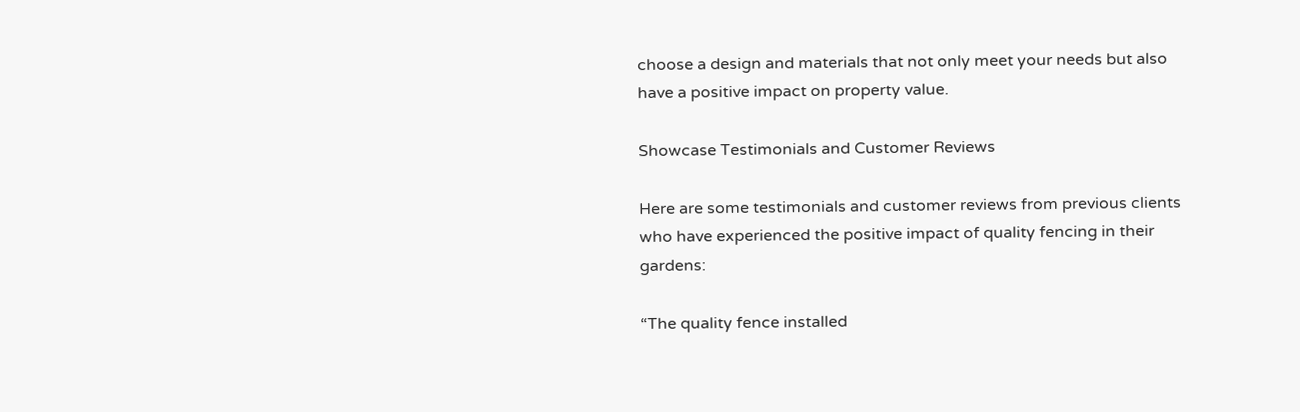choose a design and materials that not only meet your needs but also have a positive impact on property value.

Showcase Testimonials and Customer Reviews

Here are some testimonials and customer reviews from previous clients who have experienced the positive impact of quality fencing in their gardens:

“The quality fence installed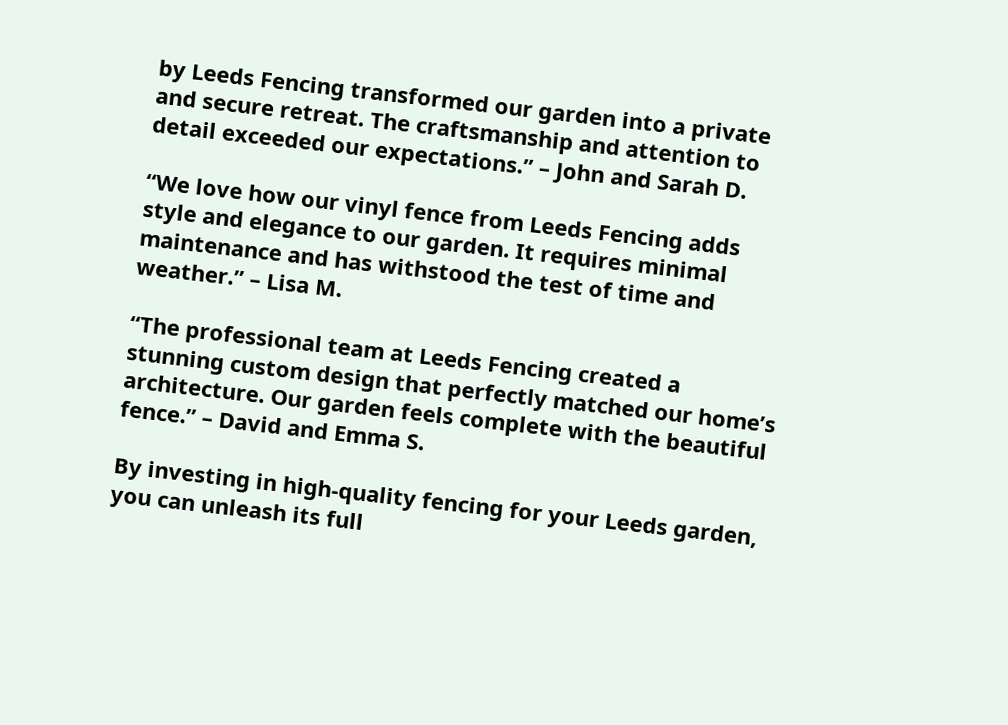by Leeds Fencing transformed our garden into a private and secure retreat. The craftsmanship and attention to detail exceeded our expectations.” – John and Sarah D.

“We love how our vinyl fence from Leeds Fencing adds style and elegance to our garden. It requires minimal maintenance and has withstood the test of time and weather.” – Lisa M.

“The professional team at Leeds Fencing created a stunning custom design that perfectly matched our home’s architecture. Our garden feels complete with the beautiful fence.” – David and Emma S.

By investing in high-quality fencing for your Leeds garden, you can unleash its full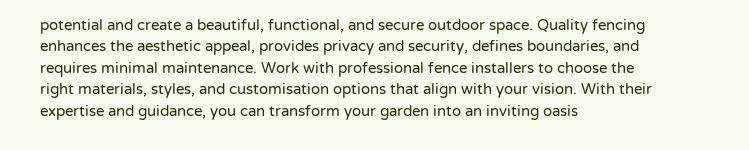potential and create a beautiful, functional, and secure outdoor space. Quality fencing enhances the aesthetic appeal, provides privacy and security, defines boundaries, and requires minimal maintenance. Work with professional fence installers to choose the right materials, styles, and customisation options that align with your vision. With their expertise and guidance, you can transform your garden into an inviting oasis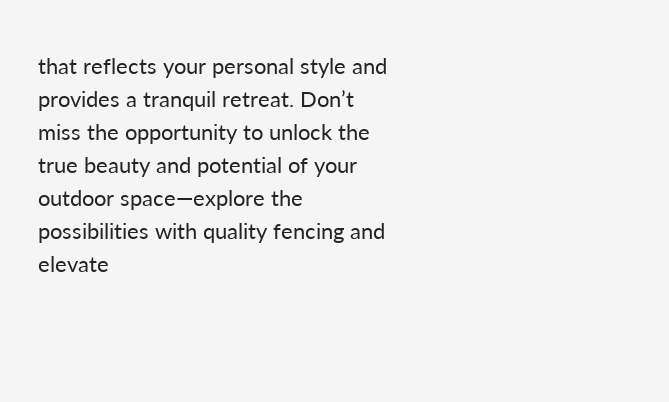that reflects your personal style and provides a tranquil retreat. Don’t miss the opportunity to unlock the true beauty and potential of your outdoor space—explore the possibilities with quality fencing and elevate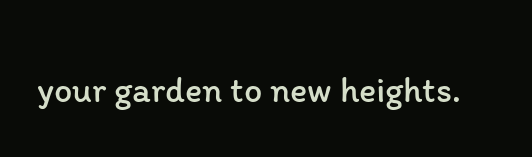your garden to new heights.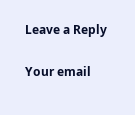Leave a Reply

Your email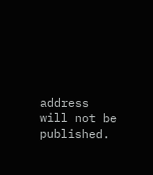address will not be published.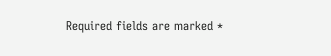Required fields are marked *